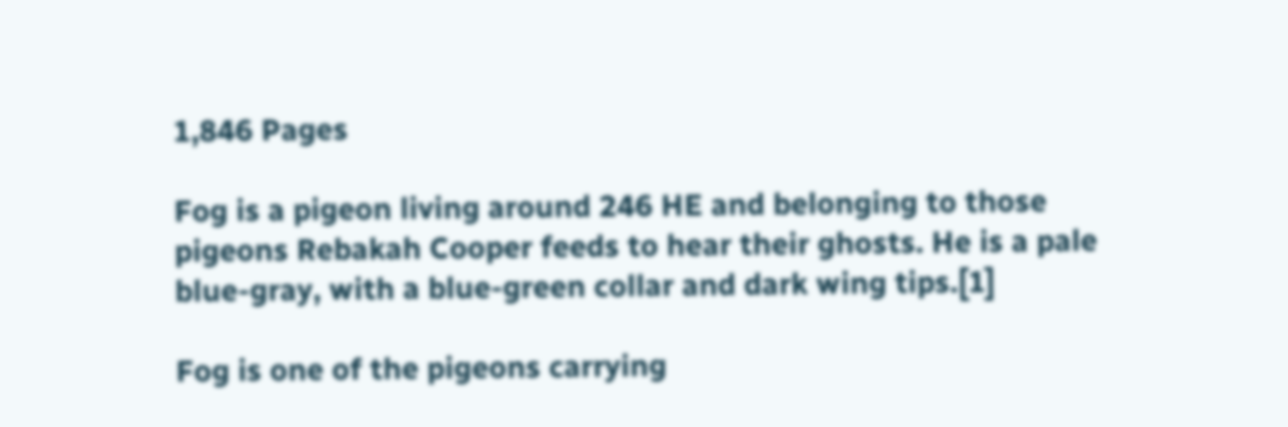1,846 Pages

Fog is a pigeon living around 246 HE and belonging to those pigeons Rebakah Cooper feeds to hear their ghosts. He is a pale blue-gray, with a blue-green collar and dark wing tips.[1]

Fog is one of the pigeons carrying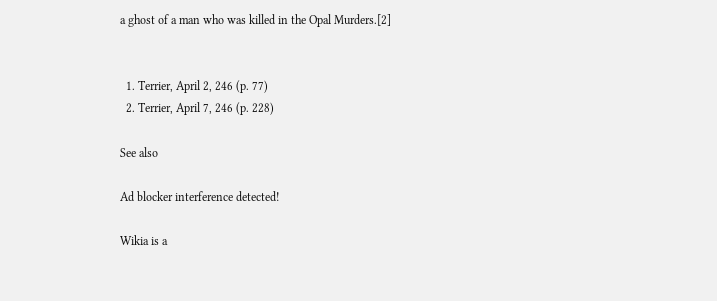a ghost of a man who was killed in the Opal Murders.[2]


  1. Terrier, April 2, 246 (p. 77)
  2. Terrier, April 7, 246 (p. 228)

See also

Ad blocker interference detected!

Wikia is a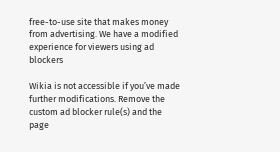free-to-use site that makes money from advertising. We have a modified experience for viewers using ad blockers

Wikia is not accessible if you’ve made further modifications. Remove the custom ad blocker rule(s) and the page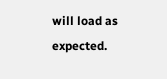will load as expected.